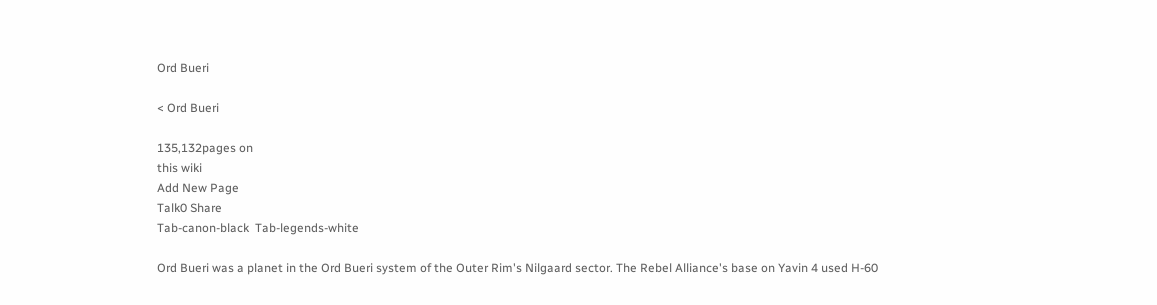Ord Bueri

< Ord Bueri

135,132pages on
this wiki
Add New Page
Talk0 Share
Tab-canon-black  Tab-legends-white

Ord Bueri was a planet in the Ord Bueri system of the Outer Rim's Nilgaard sector. The Rebel Alliance's base on Yavin 4 used H-60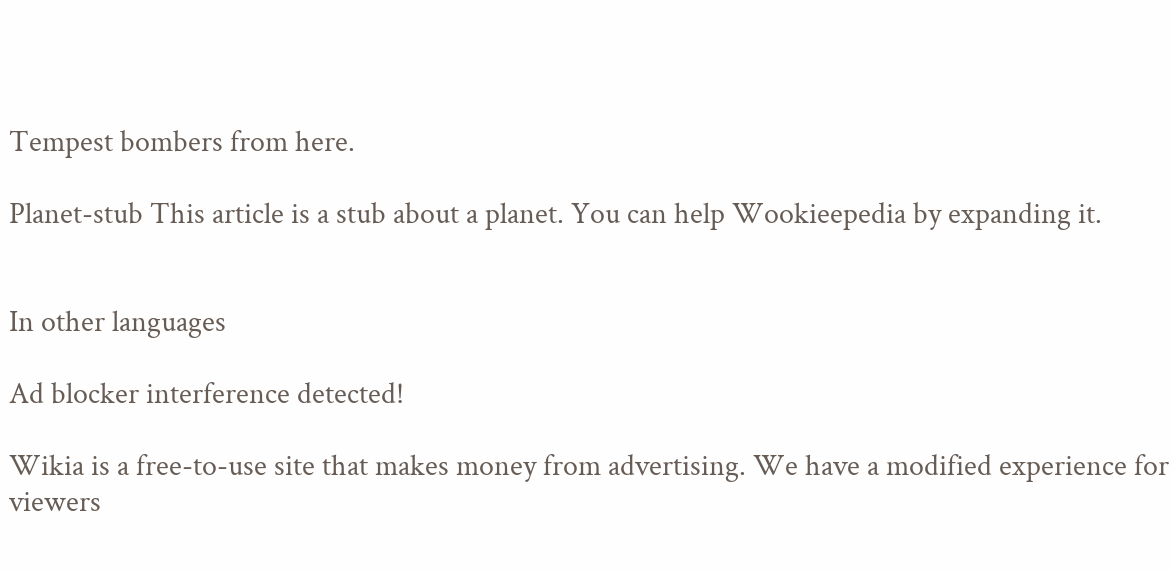Tempest bombers from here.

Planet-stub This article is a stub about a planet. You can help Wookieepedia by expanding it.


In other languages

Ad blocker interference detected!

Wikia is a free-to-use site that makes money from advertising. We have a modified experience for viewers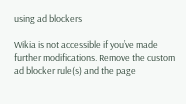using ad blockers

Wikia is not accessible if you’ve made further modifications. Remove the custom ad blocker rule(s) and the page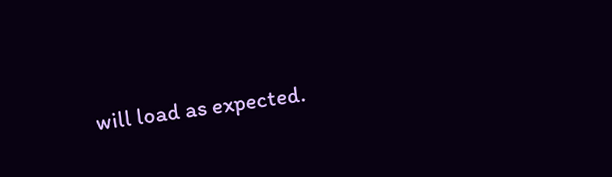will load as expected.